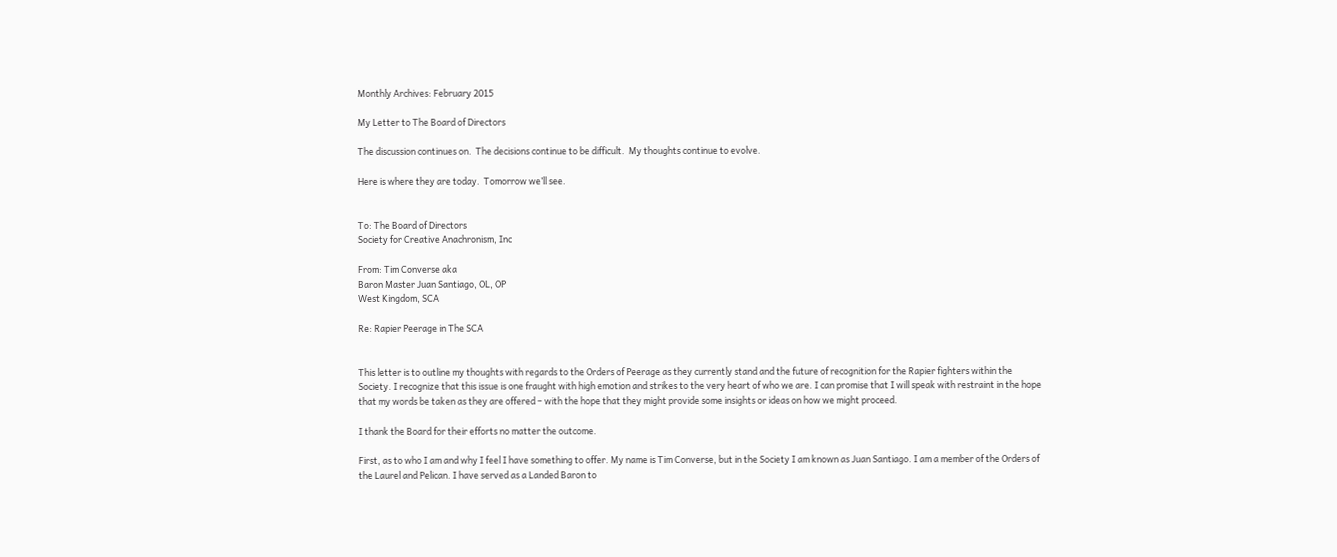Monthly Archives: February 2015

My Letter to The Board of Directors

The discussion continues on.  The decisions continue to be difficult.  My thoughts continue to evolve.

Here is where they are today.  Tomorrow we’ll see.


To: The Board of Directors
Society for Creative Anachronism, Inc

From: Tim Converse aka
Baron Master Juan Santiago, OL, OP
West Kingdom, SCA

Re: Rapier Peerage in The SCA


This letter is to outline my thoughts with regards to the Orders of Peerage as they currently stand and the future of recognition for the Rapier fighters within the Society. I recognize that this issue is one fraught with high emotion and strikes to the very heart of who we are. I can promise that I will speak with restraint in the hope that my words be taken as they are offered – with the hope that they might provide some insights or ideas on how we might proceed.

I thank the Board for their efforts no matter the outcome.

First, as to who I am and why I feel I have something to offer. My name is Tim Converse, but in the Society I am known as Juan Santiago. I am a member of the Orders of the Laurel and Pelican. I have served as a Landed Baron to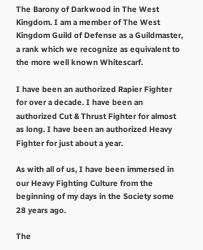The Barony of Darkwood in The West Kingdom. I am a member of The West Kingdom Guild of Defense as a Guildmaster, a rank which we recognize as equivalent to the more well known Whitescarf.

I have been an authorized Rapier Fighter for over a decade. I have been an authorized Cut & Thrust Fighter for almost as long. I have been an authorized Heavy Fighter for just about a year.

As with all of us, I have been immersed in our Heavy Fighting Culture from the beginning of my days in the Society some 28 years ago.

The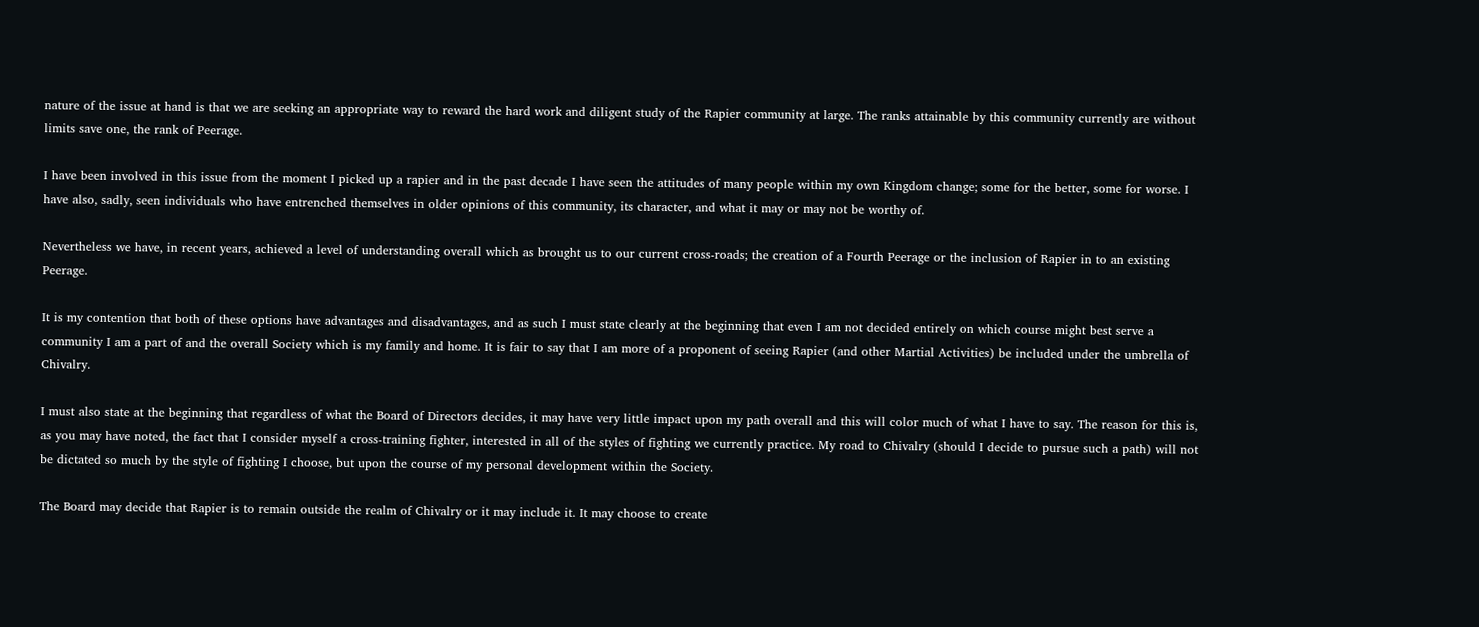nature of the issue at hand is that we are seeking an appropriate way to reward the hard work and diligent study of the Rapier community at large. The ranks attainable by this community currently are without limits save one, the rank of Peerage.

I have been involved in this issue from the moment I picked up a rapier and in the past decade I have seen the attitudes of many people within my own Kingdom change; some for the better, some for worse. I have also, sadly, seen individuals who have entrenched themselves in older opinions of this community, its character, and what it may or may not be worthy of.

Nevertheless we have, in recent years, achieved a level of understanding overall which as brought us to our current cross-roads; the creation of a Fourth Peerage or the inclusion of Rapier in to an existing Peerage.

It is my contention that both of these options have advantages and disadvantages, and as such I must state clearly at the beginning that even I am not decided entirely on which course might best serve a community I am a part of and the overall Society which is my family and home. It is fair to say that I am more of a proponent of seeing Rapier (and other Martial Activities) be included under the umbrella of Chivalry.

I must also state at the beginning that regardless of what the Board of Directors decides, it may have very little impact upon my path overall and this will color much of what I have to say. The reason for this is, as you may have noted, the fact that I consider myself a cross-training fighter, interested in all of the styles of fighting we currently practice. My road to Chivalry (should I decide to pursue such a path) will not be dictated so much by the style of fighting I choose, but upon the course of my personal development within the Society.

The Board may decide that Rapier is to remain outside the realm of Chivalry or it may include it. It may choose to create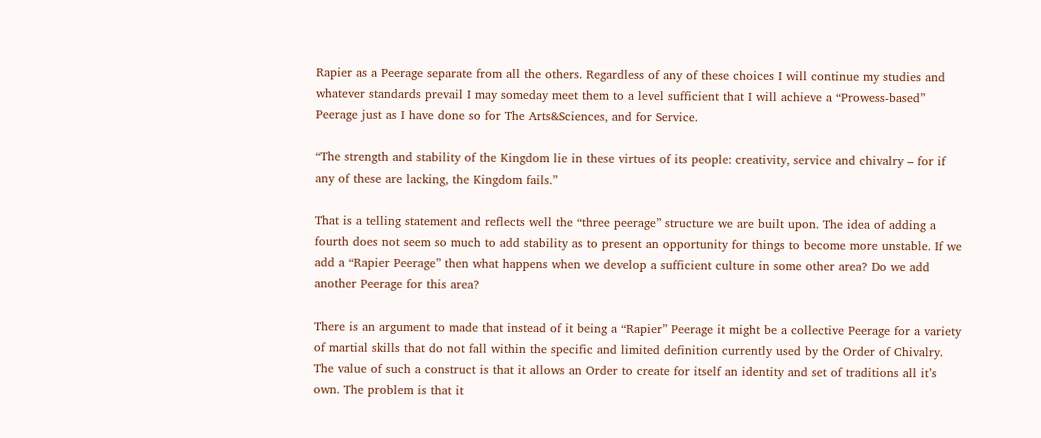Rapier as a Peerage separate from all the others. Regardless of any of these choices I will continue my studies and whatever standards prevail I may someday meet them to a level sufficient that I will achieve a “Prowess-based” Peerage just as I have done so for The Arts&Sciences, and for Service.

“The strength and stability of the Kingdom lie in these virtues of its people: creativity, service and chivalry – for if any of these are lacking, the Kingdom fails.”

That is a telling statement and reflects well the “three peerage” structure we are built upon. The idea of adding a fourth does not seem so much to add stability as to present an opportunity for things to become more unstable. If we add a “Rapier Peerage” then what happens when we develop a sufficient culture in some other area? Do we add another Peerage for this area?

There is an argument to made that instead of it being a “Rapier” Peerage it might be a collective Peerage for a variety of martial skills that do not fall within the specific and limited definition currently used by the Order of Chivalry. The value of such a construct is that it allows an Order to create for itself an identity and set of traditions all it’s own. The problem is that it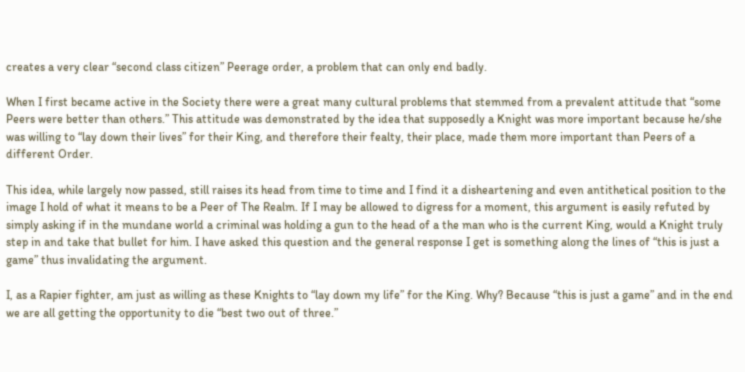creates a very clear “second class citizen” Peerage order, a problem that can only end badly.

When I first became active in the Society there were a great many cultural problems that stemmed from a prevalent attitude that “some Peers were better than others.” This attitude was demonstrated by the idea that supposedly a Knight was more important because he/she was willing to “lay down their lives” for their King, and therefore their fealty, their place, made them more important than Peers of a different Order.

This idea, while largely now passed, still raises its head from time to time and I find it a disheartening and even antithetical position to the image I hold of what it means to be a Peer of The Realm. If I may be allowed to digress for a moment, this argument is easily refuted by simply asking if in the mundane world a criminal was holding a gun to the head of a the man who is the current King, would a Knight truly step in and take that bullet for him. I have asked this question and the general response I get is something along the lines of “this is just a game” thus invalidating the argument.

I, as a Rapier fighter, am just as willing as these Knights to “lay down my life” for the King. Why? Because “this is just a game” and in the end we are all getting the opportunity to die “best two out of three.”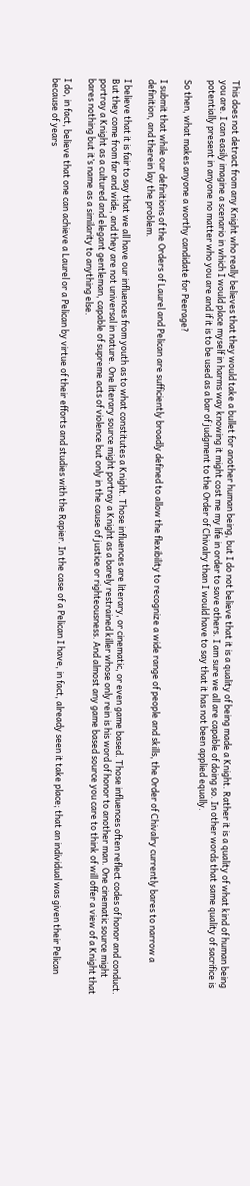This does not detract from any Knight who really believes that they would take a bullet for another human being, but I do not believe that it is a quality of being made a Knight. Rather it is a quality of what kind of human being you are. I can easily imagine a scenario in which I would place myself in harms way knowing it might cost me my life in order to save others. I am sure we all are capable of doing so. In other words that same quality of sacrifice is potentially present in anyone no matter who you are and if it is to be used as a bar of judgment to the Order of Chivalry than I would have to say that it has not been applied equally.

So then, what makes anyone a worthy candidate for Peerage?

I submit that while our definitions of the Orders of Laurel and Pelican are sufficiently broadly defined to allow the flexibility to recognize a wide range of people and skills, the Order of Chivalry currently bares to narrow a definition, and therein lay the problem.

I believe that it is fair to say that we all have our influences from youth as to what constitutes a Knight. Those influences are literary, or cinematic, or even game based. Those influences often reflect codes of honor and conduct. But they come from far and wide, and they are not universal in nature. One literary source might portray a Knight as a barely restrained killer whose only rein is his word of honor to another man. One cinematic source might portray a Knight as a cultured and elegant gentleman, capable of supreme acts of violence but only in the cause of justice or righteousness. And almost any game based source you care to think of will offer a view of a Knight that bares nothing but it’s name as a similarity to anything else.

I do, in fact, believe that one can achieve a Laurel or a Pelican by virtue of their efforts and studies with the Rapier. In the case of a Pelican I have, in fact, already seen it take place; that an individual was given their Pelican because of years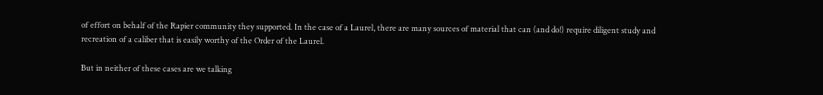of effort on behalf of the Rapier community they supported. In the case of a Laurel, there are many sources of material that can (and do!) require diligent study and recreation of a caliber that is easily worthy of the Order of the Laurel.

But in neither of these cases are we talking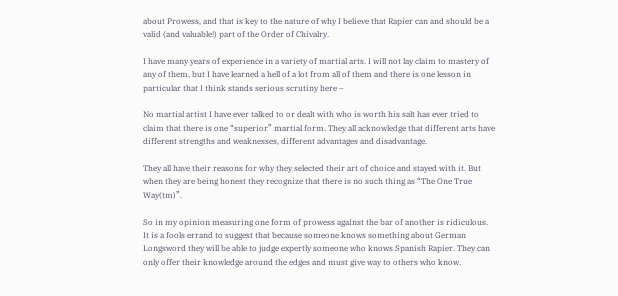about Prowess, and that is key to the nature of why I believe that Rapier can and should be a valid (and valuable!) part of the Order of Chivalry.

I have many years of experience in a variety of martial arts. I will not lay claim to mastery of any of them, but I have learned a hell of a lot from all of them and there is one lesson in particular that I think stands serious scrutiny here –

No martial artist I have ever talked to or dealt with who is worth his salt has ever tried to claim that there is one “superior” martial form. They all acknowledge that different arts have different strengths and weaknesses, different advantages and disadvantage.

They all have their reasons for why they selected their art of choice and stayed with it. But when they are being honest they recognize that there is no such thing as “The One True Way(tm)”.

So in my opinion measuring one form of prowess against the bar of another is ridiculous. It is a fools errand to suggest that because someone knows something about German Longsword they will be able to judge expertly someone who knows Spanish Rapier. They can only offer their knowledge around the edges and must give way to others who know.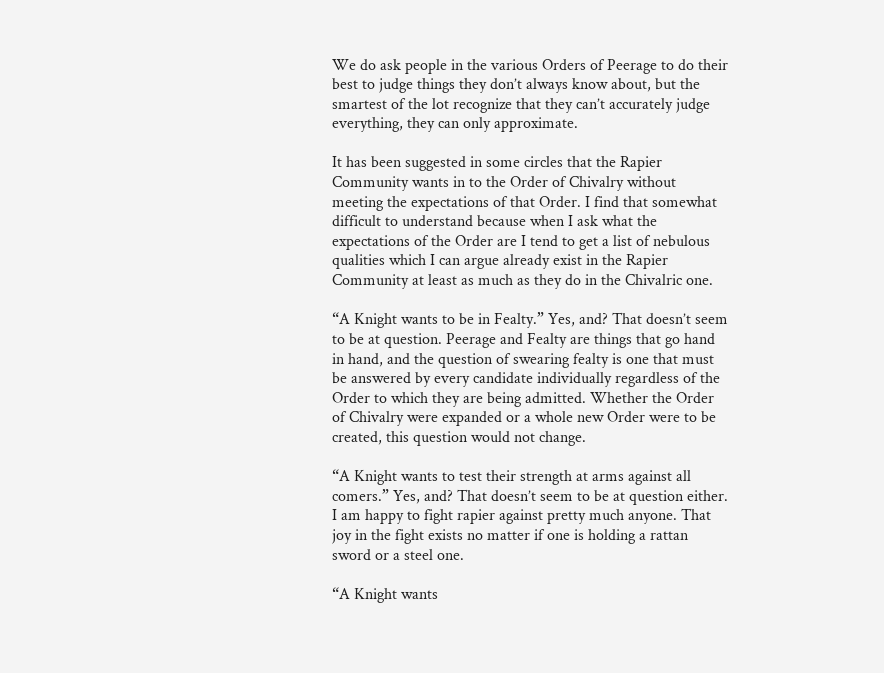We do ask people in the various Orders of Peerage to do their best to judge things they don’t always know about, but the smartest of the lot recognize that they can’t accurately judge everything, they can only approximate.

It has been suggested in some circles that the Rapier Community wants in to the Order of Chivalry without meeting the expectations of that Order. I find that somewhat difficult to understand because when I ask what the expectations of the Order are I tend to get a list of nebulous qualities which I can argue already exist in the Rapier Community at least as much as they do in the Chivalric one.

“A Knight wants to be in Fealty.” Yes, and? That doesn’t seem to be at question. Peerage and Fealty are things that go hand in hand, and the question of swearing fealty is one that must be answered by every candidate individually regardless of the Order to which they are being admitted. Whether the Order of Chivalry were expanded or a whole new Order were to be created, this question would not change.

“A Knight wants to test their strength at arms against all comers.” Yes, and? That doesn’t seem to be at question either. I am happy to fight rapier against pretty much anyone. That joy in the fight exists no matter if one is holding a rattan sword or a steel one.

“A Knight wants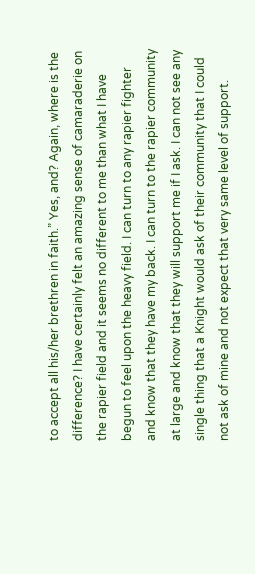to accept all his/her brethren in faith.” Yes, and? Again, where is the difference? I have certainly felt an amazing sense of camaraderie on the rapier field and it seems no different to me than what I have begun to feel upon the heavy field. I can turn to any rapier fighter and know that they have my back. I can turn to the rapier community at large and know that they will support me if I ask. I can not see any single thing that a Knight would ask of their community that I could not ask of mine and not expect that very same level of support.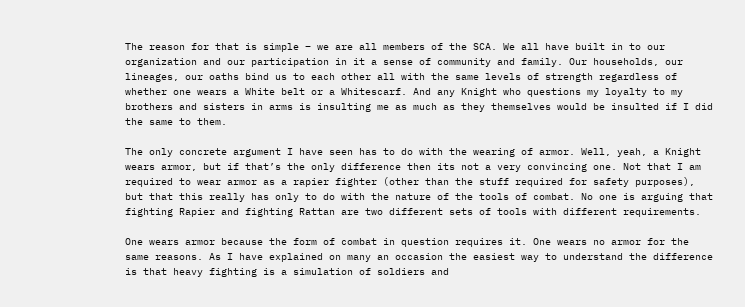The reason for that is simple – we are all members of the SCA. We all have built in to our organization and our participation in it a sense of community and family. Our households, our lineages, our oaths bind us to each other all with the same levels of strength regardless of whether one wears a White belt or a Whitescarf. And any Knight who questions my loyalty to my brothers and sisters in arms is insulting me as much as they themselves would be insulted if I did the same to them.

The only concrete argument I have seen has to do with the wearing of armor. Well, yeah, a Knight wears armor, but if that’s the only difference then its not a very convincing one. Not that I am required to wear armor as a rapier fighter (other than the stuff required for safety purposes), but that this really has only to do with the nature of the tools of combat. No one is arguing that fighting Rapier and fighting Rattan are two different sets of tools with different requirements.

One wears armor because the form of combat in question requires it. One wears no armor for the same reasons. As I have explained on many an occasion the easiest way to understand the difference is that heavy fighting is a simulation of soldiers and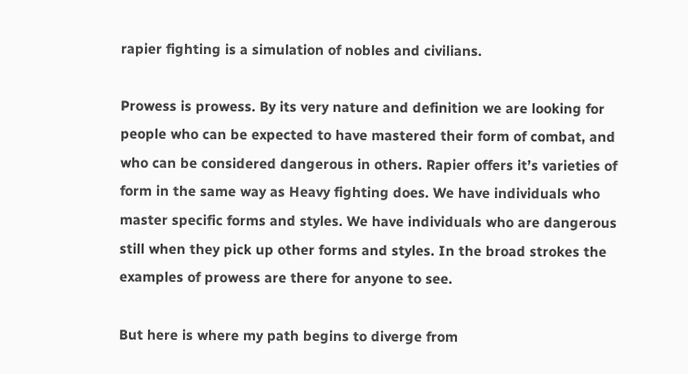rapier fighting is a simulation of nobles and civilians.

Prowess is prowess. By its very nature and definition we are looking for people who can be expected to have mastered their form of combat, and who can be considered dangerous in others. Rapier offers it’s varieties of form in the same way as Heavy fighting does. We have individuals who master specific forms and styles. We have individuals who are dangerous still when they pick up other forms and styles. In the broad strokes the examples of prowess are there for anyone to see.

But here is where my path begins to diverge from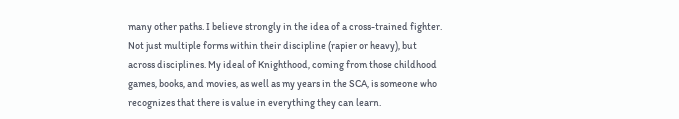many other paths. I believe strongly in the idea of a cross-trained fighter. Not just multiple forms within their discipline (rapier or heavy), but across disciplines. My ideal of Knighthood, coming from those childhood games, books, and movies, as well as my years in the SCA, is someone who recognizes that there is value in everything they can learn.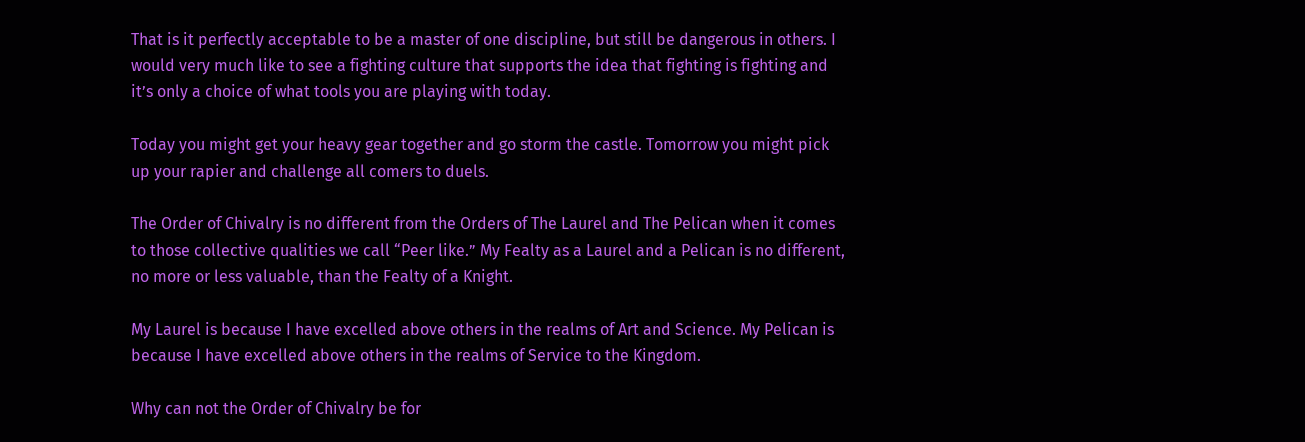That is it perfectly acceptable to be a master of one discipline, but still be dangerous in others. I would very much like to see a fighting culture that supports the idea that fighting is fighting and it’s only a choice of what tools you are playing with today.

Today you might get your heavy gear together and go storm the castle. Tomorrow you might pick up your rapier and challenge all comers to duels.

The Order of Chivalry is no different from the Orders of The Laurel and The Pelican when it comes to those collective qualities we call “Peer like.” My Fealty as a Laurel and a Pelican is no different, no more or less valuable, than the Fealty of a Knight.

My Laurel is because I have excelled above others in the realms of Art and Science. My Pelican is because I have excelled above others in the realms of Service to the Kingdom.

Why can not the Order of Chivalry be for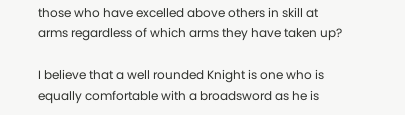those who have excelled above others in skill at arms regardless of which arms they have taken up?

I believe that a well rounded Knight is one who is equally comfortable with a broadsword as he is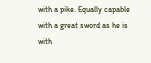with a pike. Equally capable with a great sword as he is with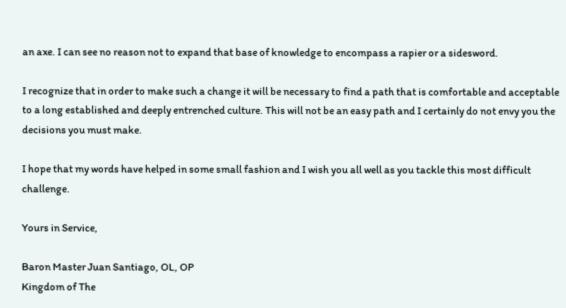an axe. I can see no reason not to expand that base of knowledge to encompass a rapier or a sidesword.

I recognize that in order to make such a change it will be necessary to find a path that is comfortable and acceptable to a long established and deeply entrenched culture. This will not be an easy path and I certainly do not envy you the decisions you must make.

I hope that my words have helped in some small fashion and I wish you all well as you tackle this most difficult challenge.

Yours in Service,

Baron Master Juan Santiago, OL, OP
Kingdom of The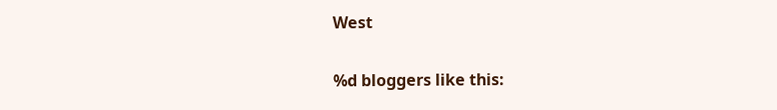West

%d bloggers like this: